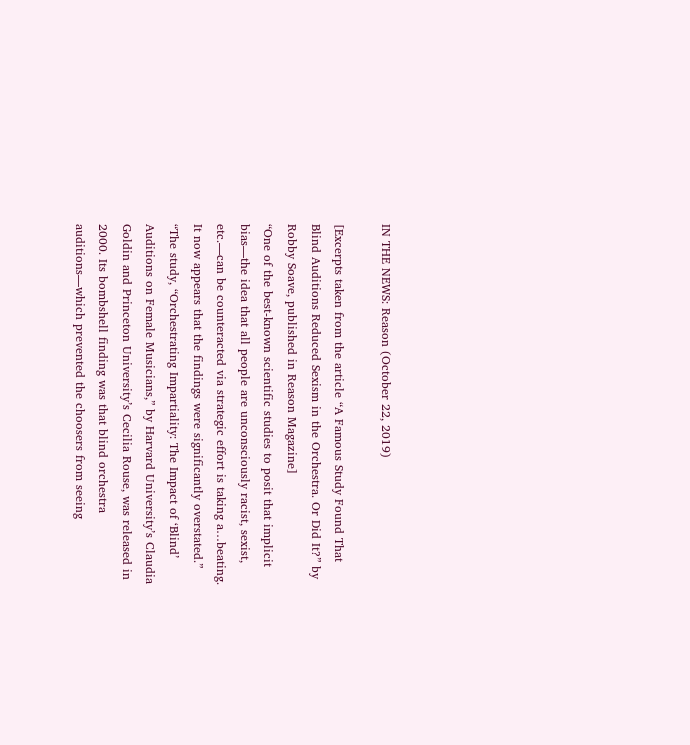IN THE NEWS: Reason (October 22, 2019)

[Excerpts taken from the article “A Famous Study Found That Blind Auditions Reduced Sexism in the Orchestra. Or Did It?” by Robby Soave, published in Reason Magazine]
“One of the best-known scientific studies to posit that implicit bias—the idea that all people are unconsciously racist, sexist, etc.—can be counteracted via strategic effort is taking a…beating. It now appears that the findings were significantly overstated.”
“The study, “Orchestrating Impartiality: The Impact of ‘Blind’ Auditions on Female Musicians,” by Harvard University’s Claudia Goldin and Princeton University’s Cecilia Rouse, was released in 2000. Its bombshell finding was that blind orchestra auditions—which prevented the choosers from seeing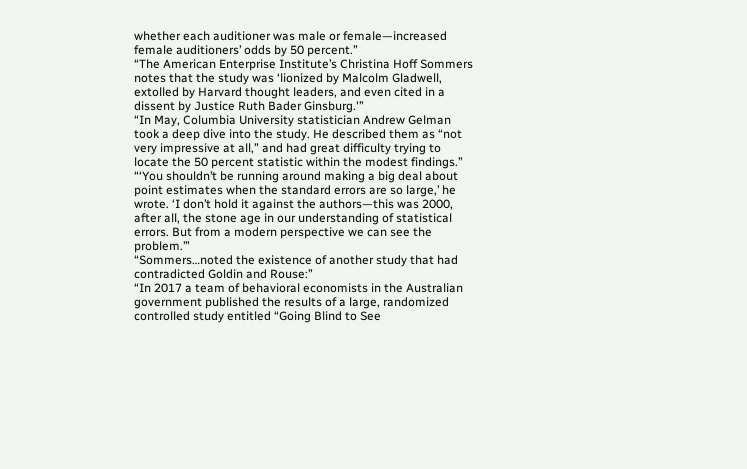whether each auditioner was male or female—increased female auditioners’ odds by 50 percent.”
“The American Enterprise Institute’s Christina Hoff Sommers notes that the study was ‘lionized by Malcolm Gladwell, extolled by Harvard thought leaders, and even cited in a dissent by Justice Ruth Bader Ginsburg.'”
“In May, Columbia University statistician Andrew Gelman took a deep dive into the study. He described them as “not very impressive at all,” and had great difficulty trying to locate the 50 percent statistic within the modest findings.”
“‘You shouldn’t be running around making a big deal about point estimates when the standard errors are so large,’ he wrote. ‘I don’t hold it against the authors—this was 2000, after all, the stone age in our understanding of statistical errors. But from a modern perspective we can see the problem.’”
“Sommers…noted the existence of another study that had contradicted Goldin and Rouse:”
“In 2017 a team of behavioral economists in the Australian government published the results of a large, randomized controlled study entitled “Going Blind to See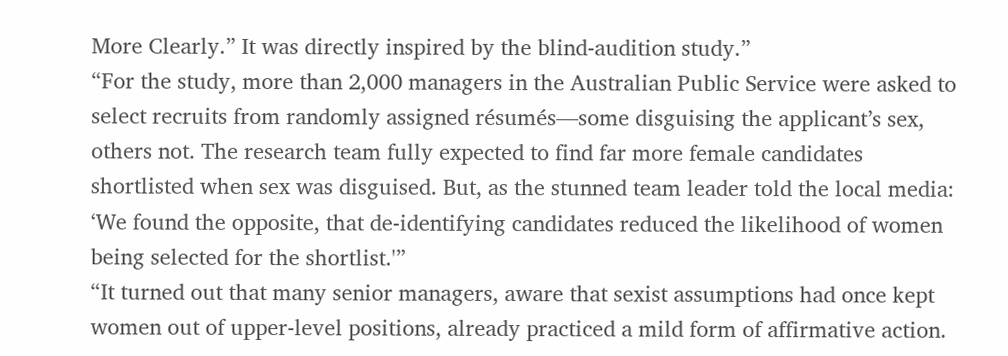More Clearly.” It was directly inspired by the blind-audition study.”
“For the study, more than 2,000 managers in the Australian Public Service were asked to select recruits from randomly assigned résumés—some disguising the applicant’s sex, others not. The research team fully expected to find far more female candidates shortlisted when sex was disguised. But, as the stunned team leader told the local media: ‘We found the opposite, that de-identifying candidates reduced the likelihood of women being selected for the shortlist.'”
“It turned out that many senior managers, aware that sexist assumptions had once kept women out of upper-level positions, already practiced a mild form of affirmative action.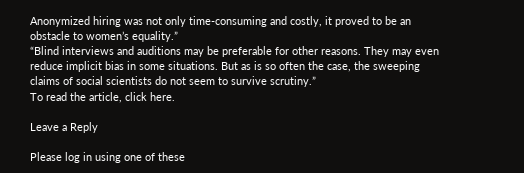Anonymized hiring was not only time-consuming and costly, it proved to be an obstacle to women’s equality.”
“Blind interviews and auditions may be preferable for other reasons. They may even reduce implicit bias in some situations. But as is so often the case, the sweeping claims of social scientists do not seem to survive scrutiny.”
To read the article, click here.

Leave a Reply

Please log in using one of these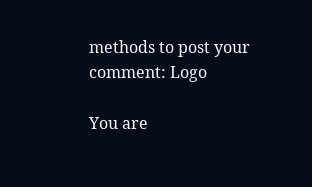methods to post your comment: Logo

You are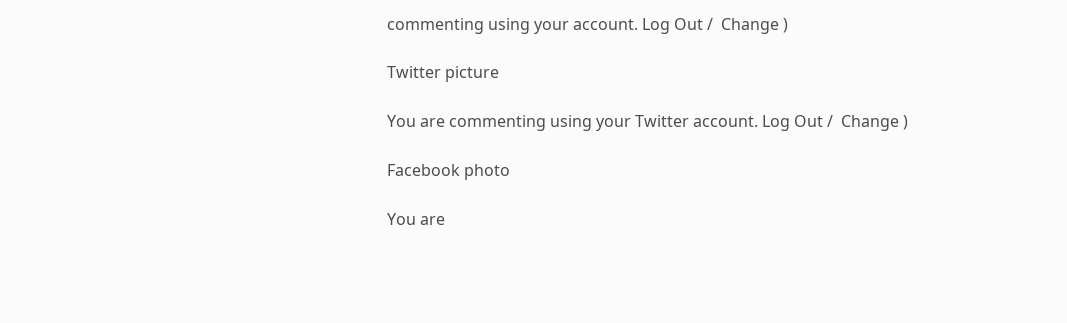commenting using your account. Log Out /  Change )

Twitter picture

You are commenting using your Twitter account. Log Out /  Change )

Facebook photo

You are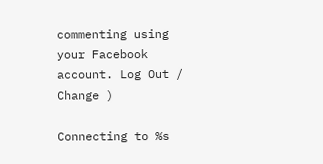commenting using your Facebook account. Log Out /  Change )

Connecting to %s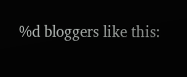%d bloggers like this: